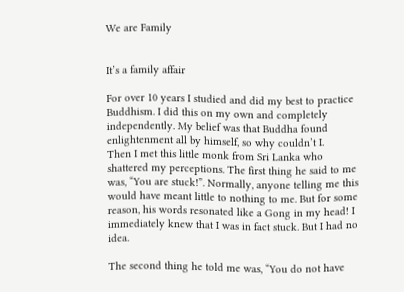We are Family


It’s a family affair

For over 10 years I studied and did my best to practice Buddhism. I did this on my own and completely independently. My belief was that Buddha found enlightenment all by himself, so why couldn’t I.
Then I met this little monk from Sri Lanka who shattered my perceptions. The first thing he said to me was, “You are stuck!”. Normally, anyone telling me this would have meant little to nothing to me. But for some reason, his words resonated like a Gong in my head! I immediately knew that I was in fact stuck. But I had no idea.

The second thing he told me was, “You do not have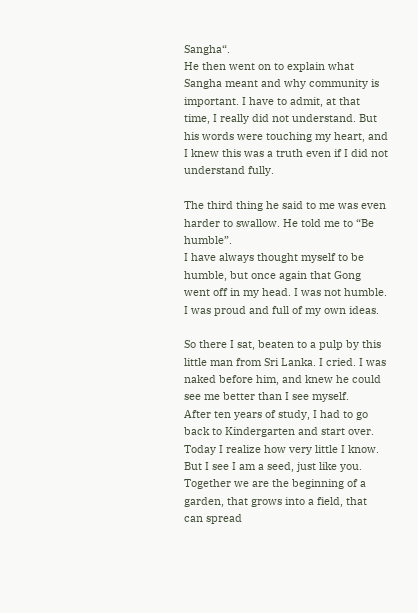Sangha“.
He then went on to explain what Sangha meant and why community is important. I have to admit, at that time, I really did not understand. But his words were touching my heart, and I knew this was a truth even if I did not understand fully.

The third thing he said to me was even harder to swallow. He told me to “Be humble”.
I have always thought myself to be humble, but once again that Gong went off in my head. I was not humble. I was proud and full of my own ideas.

So there I sat, beaten to a pulp by this little man from Sri Lanka. I cried. I was naked before him, and knew he could see me better than I see myself.
After ten years of study, I had to go back to Kindergarten and start over.
Today I realize how very little I know. But I see I am a seed, just like you. Together we are the beginning of a garden, that grows into a field, that can spread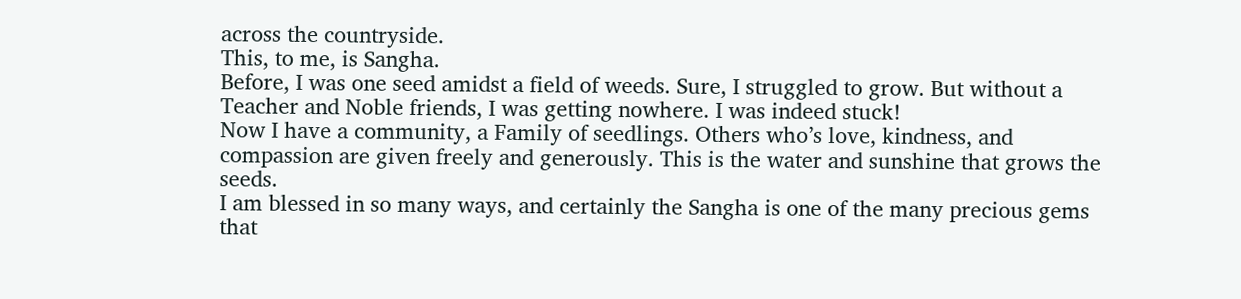across the countryside.
This, to me, is Sangha.
Before, I was one seed amidst a field of weeds. Sure, I struggled to grow. But without a Teacher and Noble friends, I was getting nowhere. I was indeed stuck!
Now I have a community, a Family of seedlings. Others who’s love, kindness, and compassion are given freely and generously. This is the water and sunshine that grows the seeds.
I am blessed in so many ways, and certainly the Sangha is one of the many precious gems that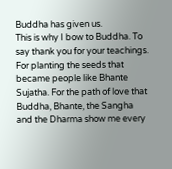Buddha has given us.
This is why I bow to Buddha. To say thank you for your teachings. For planting the seeds that became people like Bhante Sujatha. For the path of love that Buddha, Bhante, the Sangha and the Dharma show me every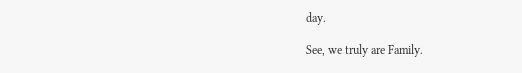day.

See, we truly are Family.